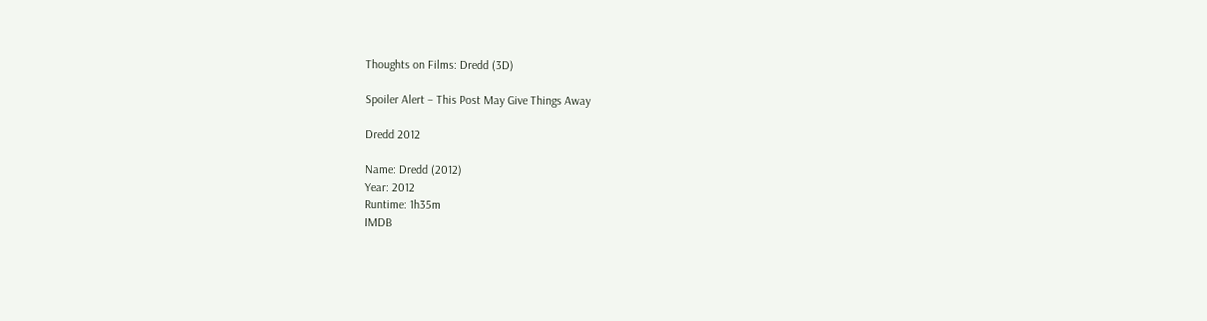Thoughts on Films: Dredd (3D)

Spoiler Alert – This Post May Give Things Away

Dredd 2012

Name: Dredd (2012)
Year: 2012
Runtime: 1h35m
IMDB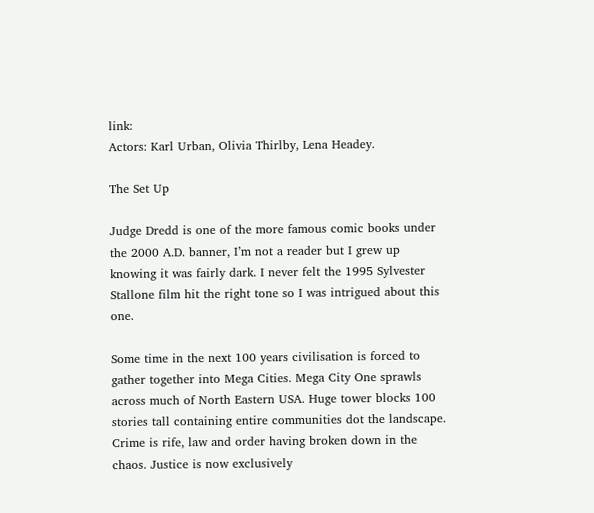link:
Actors: Karl Urban, Olivia Thirlby, Lena Headey.

The Set Up

Judge Dredd is one of the more famous comic books under the 2000 A.D. banner, I’m not a reader but I grew up knowing it was fairly dark. I never felt the 1995 Sylvester Stallone film hit the right tone so I was intrigued about this one.

Some time in the next 100 years civilisation is forced to gather together into Mega Cities. Mega City One sprawls across much of North Eastern USA. Huge tower blocks 100 stories tall containing entire communities dot the landscape. Crime is rife, law and order having broken down in the chaos. Justice is now exclusively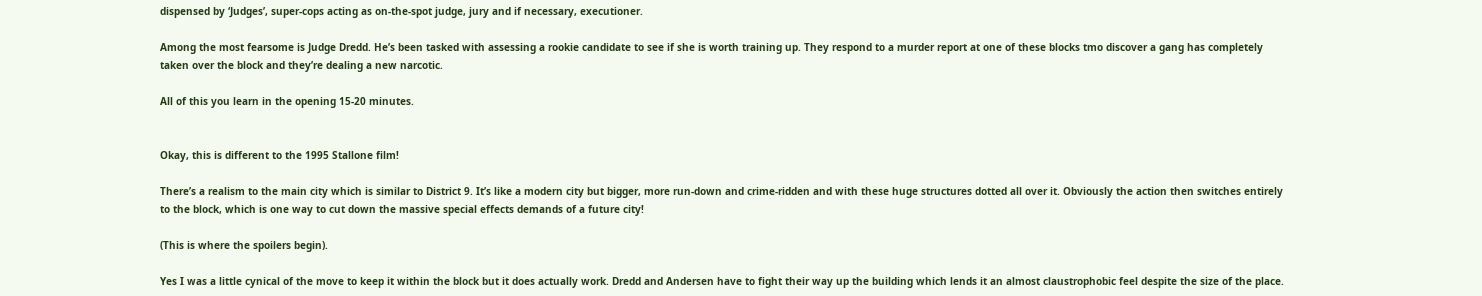dispensed by ‘Judges’, super-cops acting as on-the-spot judge, jury and if necessary, executioner.

Among the most fearsome is Judge Dredd. He’s been tasked with assessing a rookie candidate to see if she is worth training up. They respond to a murder report at one of these blocks tmo discover a gang has completely taken over the block and they’re dealing a new narcotic.

All of this you learn in the opening 15-20 minutes.


Okay, this is different to the 1995 Stallone film!

There’s a realism to the main city which is similar to District 9. It’s like a modern city but bigger, more run-down and crime-ridden and with these huge structures dotted all over it. Obviously the action then switches entirely to the block, which is one way to cut down the massive special effects demands of a future city!

(This is where the spoilers begin).

Yes I was a little cynical of the move to keep it within the block but it does actually work. Dredd and Andersen have to fight their way up the building which lends it an almost claustrophobic feel despite the size of the place.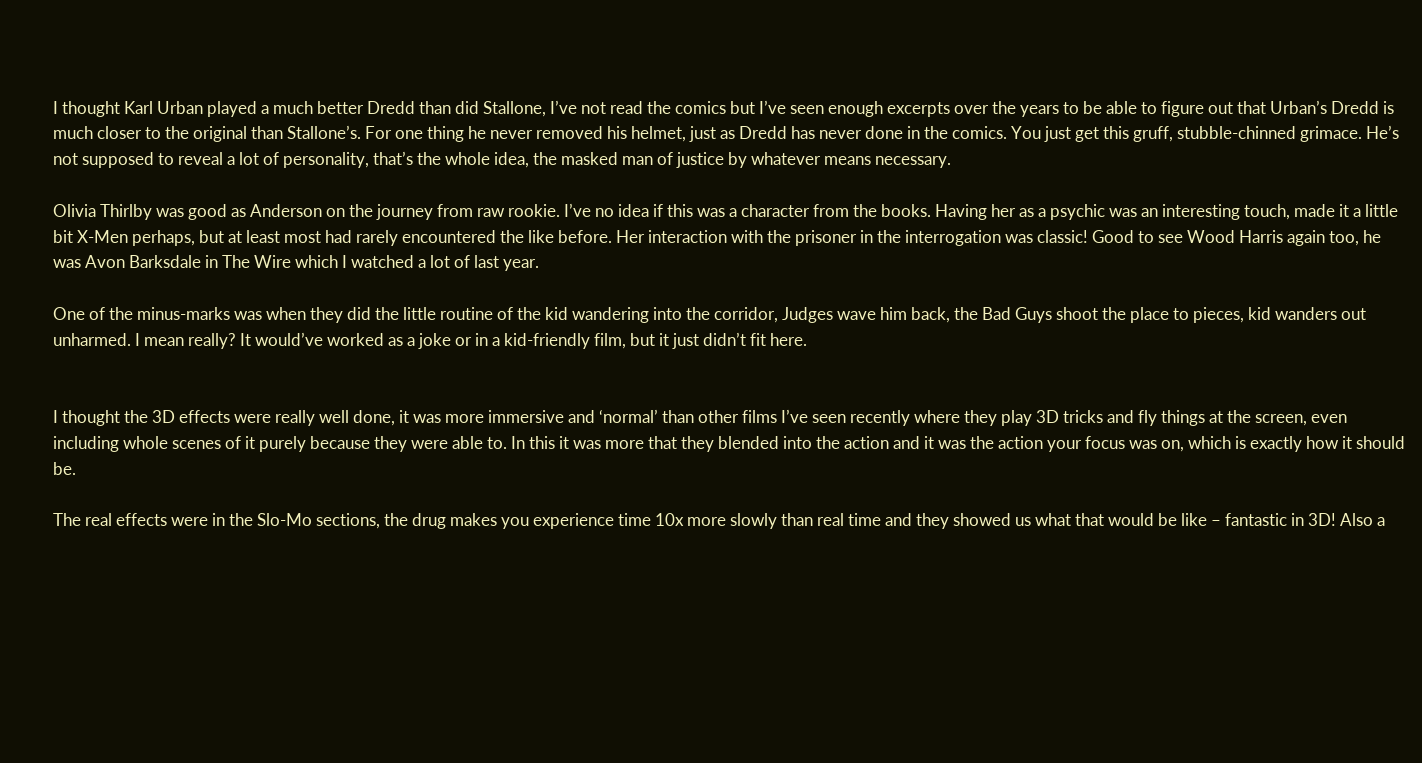I thought Karl Urban played a much better Dredd than did Stallone, I’ve not read the comics but I’ve seen enough excerpts over the years to be able to figure out that Urban’s Dredd is much closer to the original than Stallone’s. For one thing he never removed his helmet, just as Dredd has never done in the comics. You just get this gruff, stubble-chinned grimace. He’s not supposed to reveal a lot of personality, that’s the whole idea, the masked man of justice by whatever means necessary.

Olivia Thirlby was good as Anderson on the journey from raw rookie. I’ve no idea if this was a character from the books. Having her as a psychic was an interesting touch, made it a little bit X-Men perhaps, but at least most had rarely encountered the like before. Her interaction with the prisoner in the interrogation was classic! Good to see Wood Harris again too, he was Avon Barksdale in The Wire which I watched a lot of last year.

One of the minus-marks was when they did the little routine of the kid wandering into the corridor, Judges wave him back, the Bad Guys shoot the place to pieces, kid wanders out unharmed. I mean really? It would’ve worked as a joke or in a kid-friendly film, but it just didn’t fit here.


I thought the 3D effects were really well done, it was more immersive and ‘normal’ than other films I’ve seen recently where they play 3D tricks and fly things at the screen, even including whole scenes of it purely because they were able to. In this it was more that they blended into the action and it was the action your focus was on, which is exactly how it should be.

The real effects were in the Slo-Mo sections, the drug makes you experience time 10x more slowly than real time and they showed us what that would be like – fantastic in 3D! Also a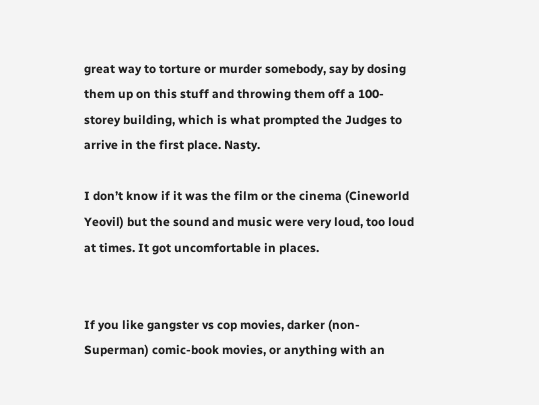great way to torture or murder somebody, say by dosing them up on this stuff and throwing them off a 100-storey building, which is what prompted the Judges to arrive in the first place. Nasty.

I don’t know if it was the film or the cinema (Cineworld Yeovil) but the sound and music were very loud, too loud at times. It got uncomfortable in places.


If you like gangster vs cop movies, darker (non-Superman) comic-book movies, or anything with an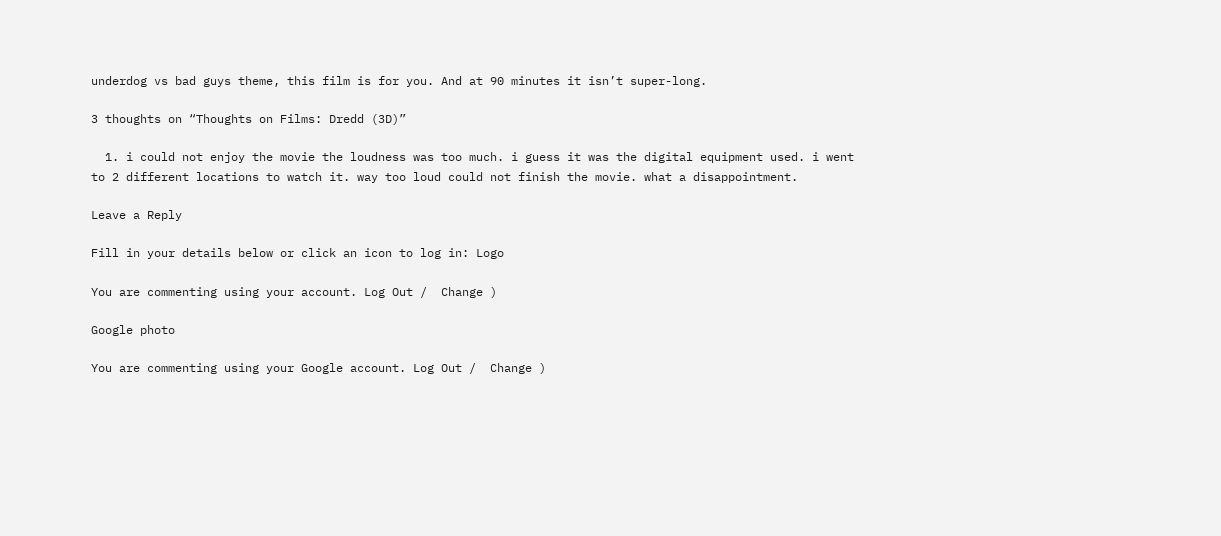underdog vs bad guys theme, this film is for you. And at 90 minutes it isn’t super-long.

3 thoughts on “Thoughts on Films: Dredd (3D)”

  1. i could not enjoy the movie the loudness was too much. i guess it was the digital equipment used. i went to 2 different locations to watch it. way too loud could not finish the movie. what a disappointment.

Leave a Reply

Fill in your details below or click an icon to log in: Logo

You are commenting using your account. Log Out /  Change )

Google photo

You are commenting using your Google account. Log Out /  Change )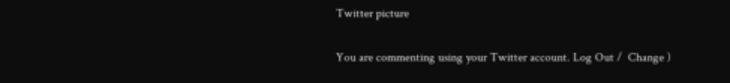Twitter picture

You are commenting using your Twitter account. Log Out /  Change )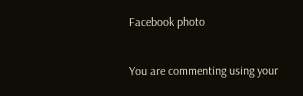Facebook photo

You are commenting using your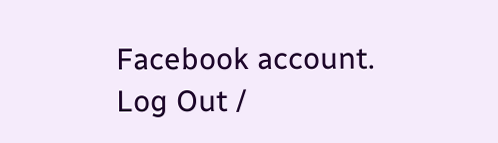Facebook account. Log Out /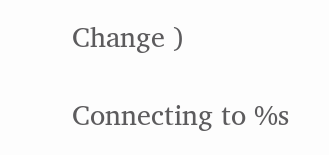Change )

Connecting to %s